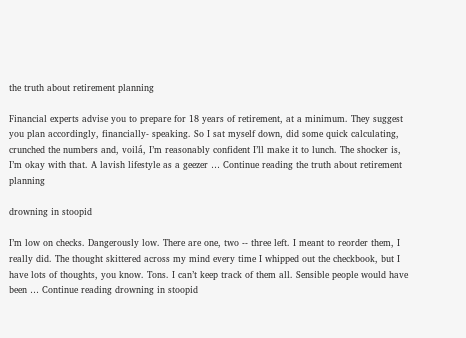the truth about retirement planning

Financial experts advise you to prepare for 18 years of retirement, at a minimum. They suggest you plan accordingly, financially- speaking. So I sat myself down, did some quick calculating, crunched the numbers and, voilá, I’m reasonably confident I’ll make it to lunch. The shocker is, I’m okay with that. A lavish lifestyle as a geezer … Continue reading the truth about retirement planning

drowning in stoopid

I’m low on checks. Dangerously low. There are one, two -- three left. I meant to reorder them, I really did. The thought skittered across my mind every time I whipped out the checkbook, but I have lots of thoughts, you know. Tons. I can’t keep track of them all. Sensible people would have been … Continue reading drowning in stoopid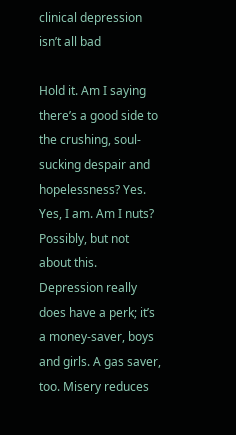clinical depression isn’t all bad

Hold it. Am I saying there’s a good side to the crushing, soul-sucking despair and hopelessness? Yes. Yes, I am. Am I nuts? Possibly, but not about this. Depression really does have a perk; it’s a money-saver, boys and girls. A gas saver, too. Misery reduces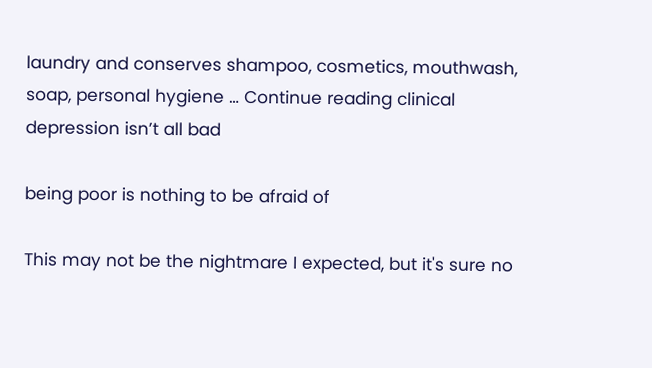laundry and conserves shampoo, cosmetics, mouthwash, soap, personal hygiene … Continue reading clinical depression isn’t all bad

being poor is nothing to be afraid of

This may not be the nightmare I expected, but it's sure no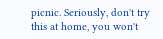picnic. Seriously, don't try this at home, you won't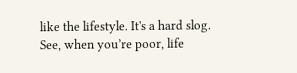like the lifestyle. It's a hard slog. See, when you’re poor, life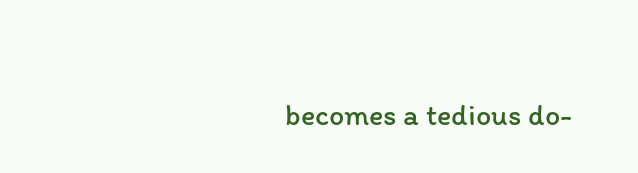becomes a tedious do-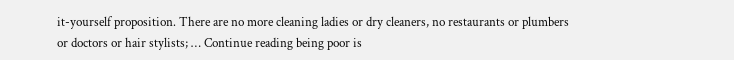it-yourself proposition. There are no more cleaning ladies or dry cleaners, no restaurants or plumbers or doctors or hair stylists; … Continue reading being poor is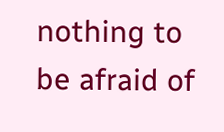nothing to be afraid of